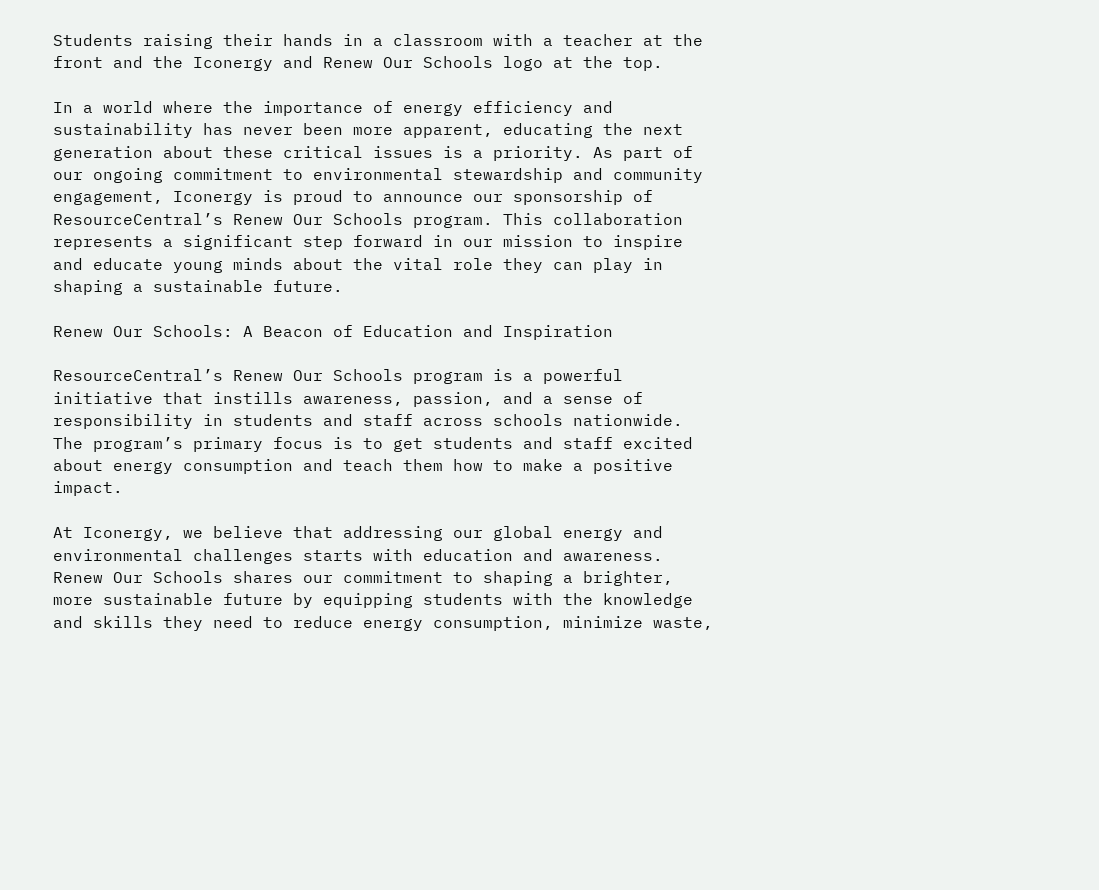Students raising their hands in a classroom with a teacher at the front and the Iconergy and Renew Our Schools logo at the top.

In a world where the importance of energy efficiency and sustainability has never been more apparent, educating the next generation about these critical issues is a priority. As part of our ongoing commitment to environmental stewardship and community engagement, Iconergy is proud to announce our sponsorship of ResourceCentral’s Renew Our Schools program. This collaboration represents a significant step forward in our mission to inspire and educate young minds about the vital role they can play in shaping a sustainable future.

Renew Our Schools: A Beacon of Education and Inspiration

ResourceCentral’s Renew Our Schools program is a powerful initiative that instills awareness, passion, and a sense of responsibility in students and staff across schools nationwide. The program’s primary focus is to get students and staff excited about energy consumption and teach them how to make a positive impact.

At Iconergy, we believe that addressing our global energy and environmental challenges starts with education and awareness. Renew Our Schools shares our commitment to shaping a brighter, more sustainable future by equipping students with the knowledge and skills they need to reduce energy consumption, minimize waste,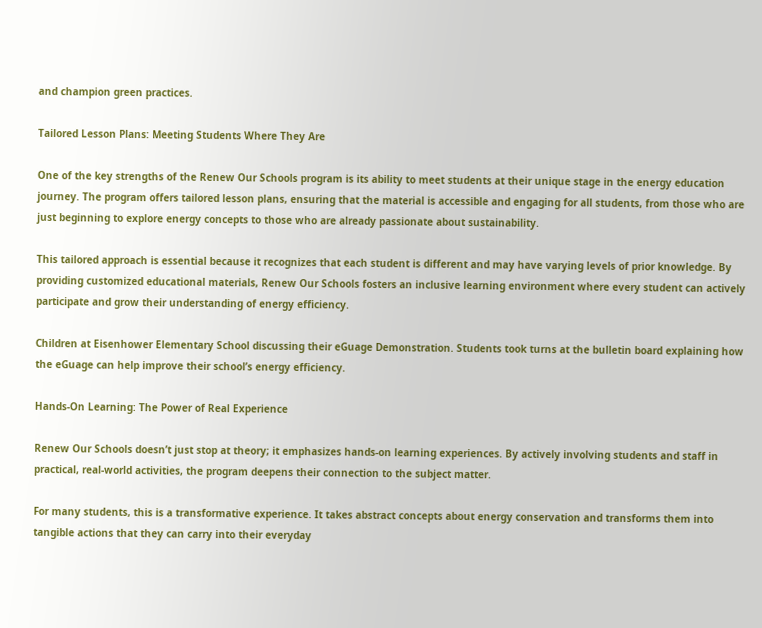and champion green practices.

Tailored Lesson Plans: Meeting Students Where They Are

One of the key strengths of the Renew Our Schools program is its ability to meet students at their unique stage in the energy education journey. The program offers tailored lesson plans, ensuring that the material is accessible and engaging for all students, from those who are just beginning to explore energy concepts to those who are already passionate about sustainability.

This tailored approach is essential because it recognizes that each student is different and may have varying levels of prior knowledge. By providing customized educational materials, Renew Our Schools fosters an inclusive learning environment where every student can actively participate and grow their understanding of energy efficiency.

Children at Eisenhower Elementary School discussing their eGuage Demonstration. Students took turns at the bulletin board explaining how the eGuage can help improve their school’s energy efficiency.

Hands-On Learning: The Power of Real Experience

Renew Our Schools doesn’t just stop at theory; it emphasizes hands-on learning experiences. By actively involving students and staff in practical, real-world activities, the program deepens their connection to the subject matter.

For many students, this is a transformative experience. It takes abstract concepts about energy conservation and transforms them into tangible actions that they can carry into their everyday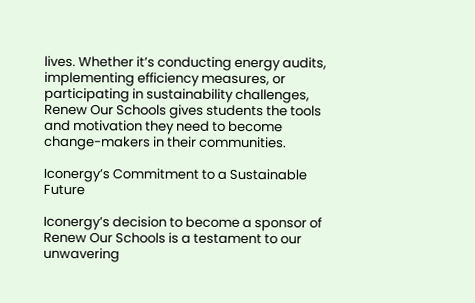lives. Whether it’s conducting energy audits, implementing efficiency measures, or participating in sustainability challenges, Renew Our Schools gives students the tools and motivation they need to become change-makers in their communities.

Iconergy’s Commitment to a Sustainable Future

Iconergy’s decision to become a sponsor of Renew Our Schools is a testament to our unwavering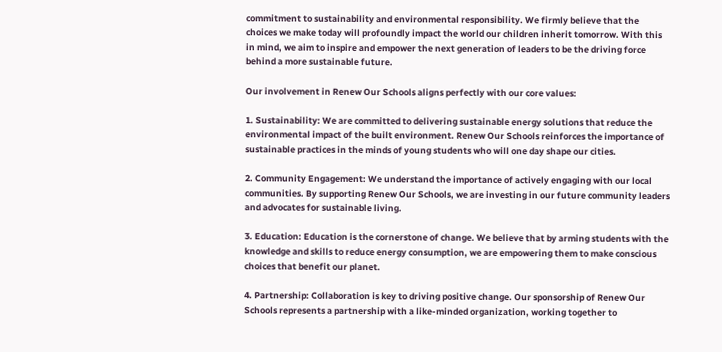commitment to sustainability and environmental responsibility. We firmly believe that the choices we make today will profoundly impact the world our children inherit tomorrow. With this in mind, we aim to inspire and empower the next generation of leaders to be the driving force behind a more sustainable future.

Our involvement in Renew Our Schools aligns perfectly with our core values:

1. Sustainability: We are committed to delivering sustainable energy solutions that reduce the environmental impact of the built environment. Renew Our Schools reinforces the importance of sustainable practices in the minds of young students who will one day shape our cities.

2. Community Engagement: We understand the importance of actively engaging with our local communities. By supporting Renew Our Schools, we are investing in our future community leaders and advocates for sustainable living.

3. Education: Education is the cornerstone of change. We believe that by arming students with the knowledge and skills to reduce energy consumption, we are empowering them to make conscious choices that benefit our planet.

4. Partnership: Collaboration is key to driving positive change. Our sponsorship of Renew Our Schools represents a partnership with a like-minded organization, working together to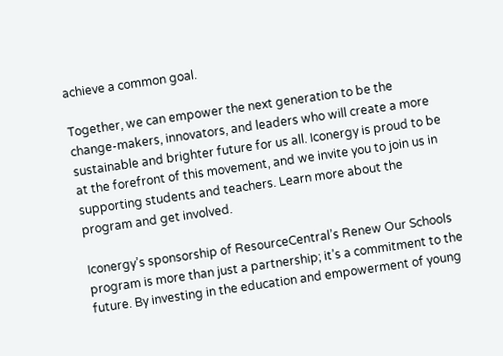achieve a common goal.

Together, we can empower the next generation to be the change-makers, innovators, and leaders who will create a more sustainable and brighter future for us all. Iconergy is proud to be at the forefront of this movement, and we invite you to join us in supporting students and teachers. Learn more about the program and get involved.

Iconergy’s sponsorship of ResourceCentral’s Renew Our Schools program is more than just a partnership; it’s a commitment to the future. By investing in the education and empowerment of young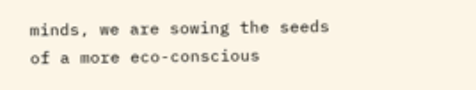minds, we are sowing the seeds of a more eco-conscious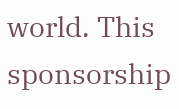world. This sponsorship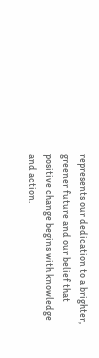represents our dedication to a brighter, greener future and our belief that positive change begins with knowledge and action.